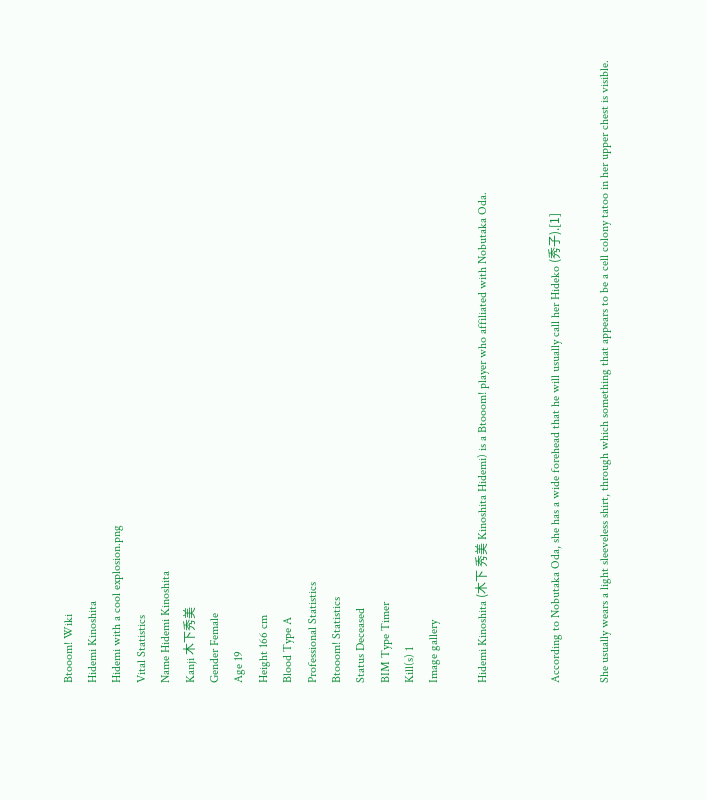Btooom! Wiki
Hidemi Kinoshita
Hidemi with a cool explosion.png
Vital Statistics
Name Hidemi Kinoshita
Kanji 木下秀美
Gender Female
Age 19
Height 166 cm
Blood Type A
Professional Statistics
Btooom! Statistics
Status Deceased
BIM Type Timer
Kill(s) 1
Image gallery

Hidemi Kinoshita (木下 秀美 Kinoshita Hidemi) is a Btooom! player who affiliated with Nobutaka Oda.


According to Nobutaka Oda, she has a wide forehead that he will usually call her Hideko (秀子).[1]

She usually wears a light sleeveless shirt, through which something that appears to be a cell colony tatoo in her upper chest is visible.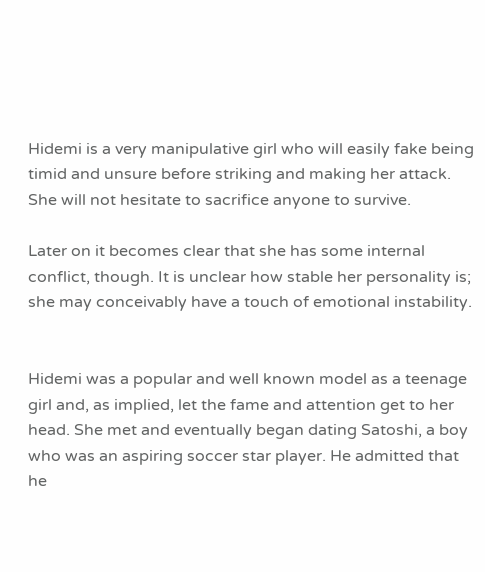Hidemi is a very manipulative girl who will easily fake being timid and unsure before striking and making her attack. She will not hesitate to sacrifice anyone to survive.

Later on it becomes clear that she has some internal conflict, though. It is unclear how stable her personality is; she may conceivably have a touch of emotional instability.


Hidemi was a popular and well known model as a teenage girl and, as implied, let the fame and attention get to her head. She met and eventually began dating Satoshi, a boy who was an aspiring soccer star player. He admitted that he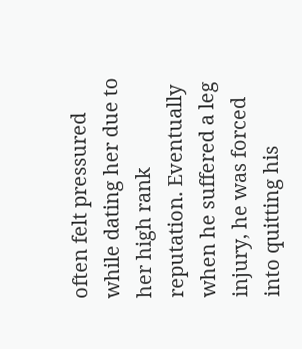often felt pressured while dating her due to her high rank reputation. Eventually when he suffered a leg injury, he was forced into quitting his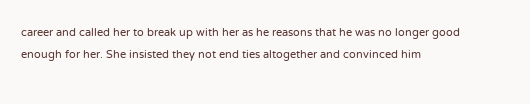career and called her to break up with her as he reasons that he was no longer good enough for her. She insisted they not end ties altogether and convinced him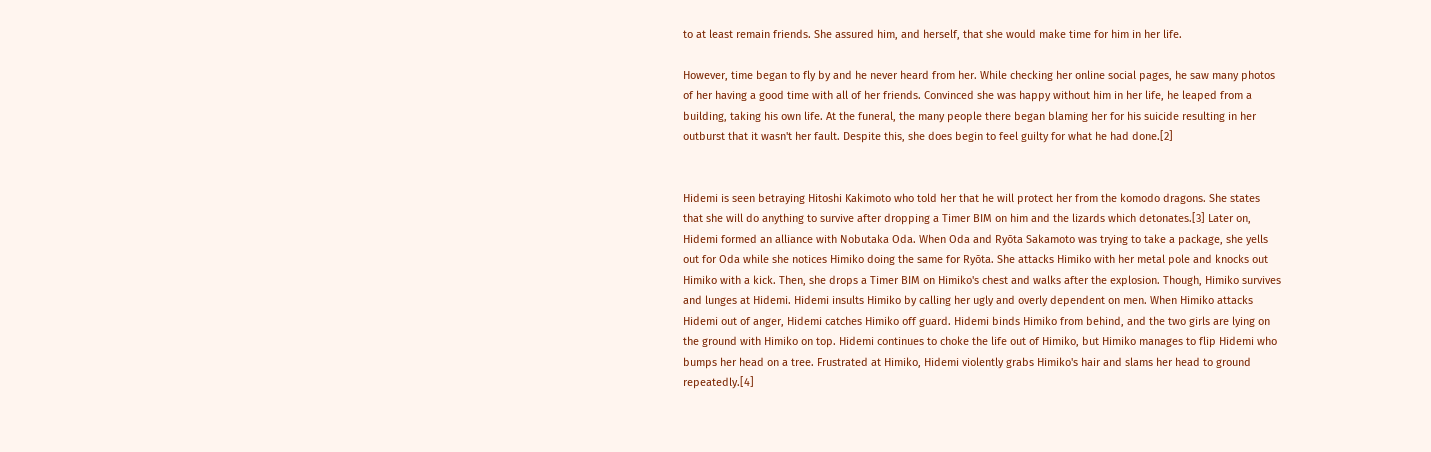to at least remain friends. She assured him, and herself, that she would make time for him in her life.

However, time began to fly by and he never heard from her. While checking her online social pages, he saw many photos of her having a good time with all of her friends. Convinced she was happy without him in her life, he leaped from a building, taking his own life. At the funeral, the many people there began blaming her for his suicide resulting in her outburst that it wasn't her fault. Despite this, she does begin to feel guilty for what he had done.[2]


Hidemi is seen betraying Hitoshi Kakimoto who told her that he will protect her from the komodo dragons. She states that she will do anything to survive after dropping a Timer BIM on him and the lizards which detonates.[3] Later on, Hidemi formed an alliance with Nobutaka Oda. When Oda and Ryōta Sakamoto was trying to take a package, she yells out for Oda while she notices Himiko doing the same for Ryōta. She attacks Himiko with her metal pole and knocks out Himiko with a kick. Then, she drops a Timer BIM on Himiko's chest and walks after the explosion. Though, Himiko survives and lunges at Hidemi. Hidemi insults Himiko by calling her ugly and overly dependent on men. When Himiko attacks Hidemi out of anger, Hidemi catches Himiko off guard. Hidemi binds Himiko from behind, and the two girls are lying on the ground with Himiko on top. Hidemi continues to choke the life out of Himiko, but Himiko manages to flip Hidemi who bumps her head on a tree. Frustrated at Himiko, Hidemi violently grabs Himiko's hair and slams her head to ground repeatedly.[4]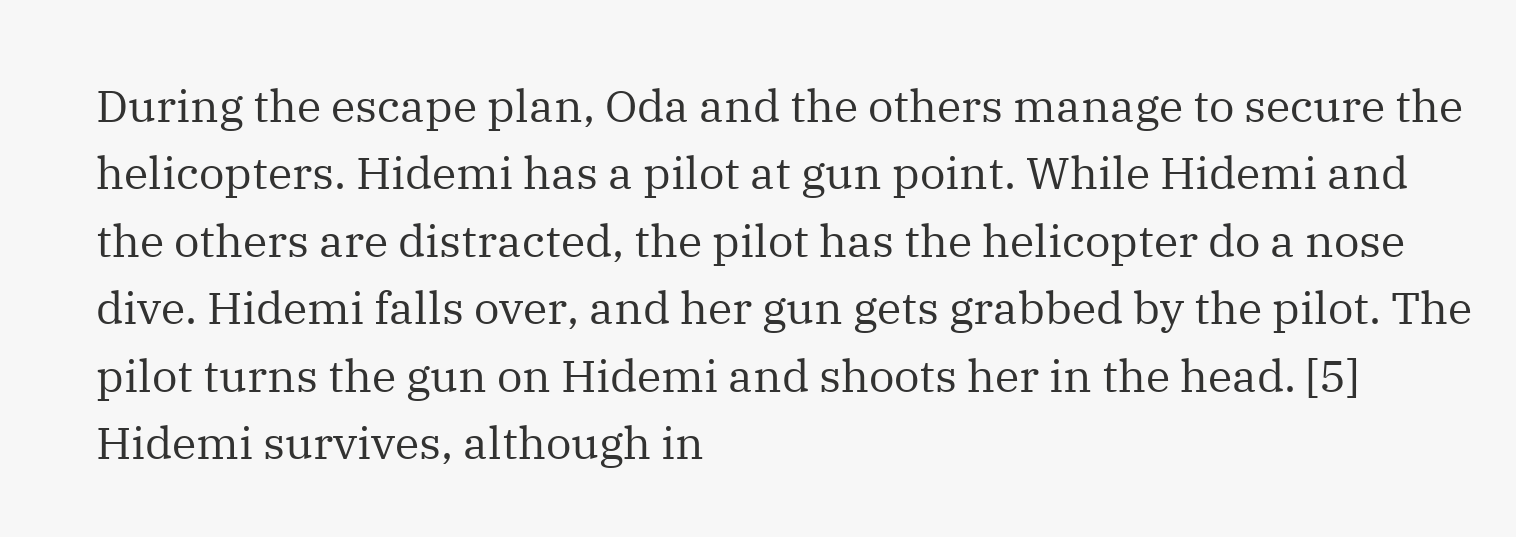During the escape plan, Oda and the others manage to secure the helicopters. Hidemi has a pilot at gun point. While Hidemi and the others are distracted, the pilot has the helicopter do a nose dive. Hidemi falls over, and her gun gets grabbed by the pilot. The pilot turns the gun on Hidemi and shoots her in the head. [5] Hidemi survives, although in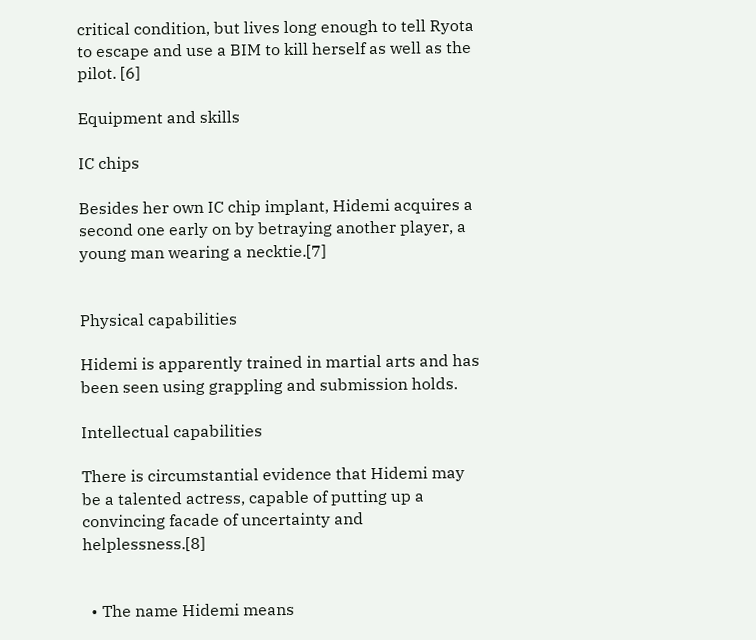critical condition, but lives long enough to tell Ryota to escape and use a BIM to kill herself as well as the pilot. [6]

Equipment and skills

IC chips

Besides her own IC chip implant, Hidemi acquires a second one early on by betraying another player, a young man wearing a necktie.[7]


Physical capabilities

Hidemi is apparently trained in martial arts and has been seen using grappling and submission holds.

Intellectual capabilities

There is circumstantial evidence that Hidemi may be a talented actress, capable of putting up a convincing facade of uncertainty and helplessness.[8]


  • The name Hidemi means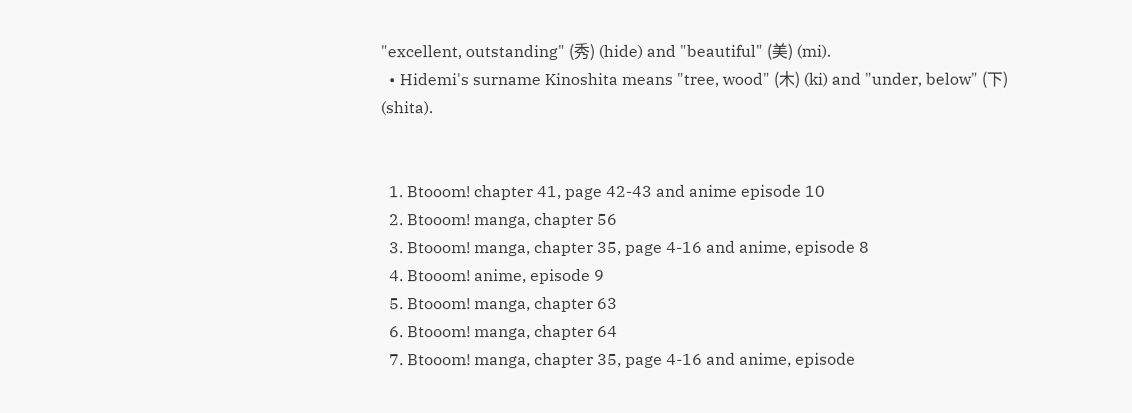"excellent, outstanding" (秀) (hide) and "beautiful" (美) (mi).
  • Hidemi's surname Kinoshita means "tree, wood" (木) (ki) and "under, below" (下) (shita).


  1. Btooom! chapter 41, page 42-43 and anime episode 10
  2. Btooom! manga, chapter 56
  3. Btooom! manga, chapter 35, page 4-16 and anime, episode 8
  4. Btooom! anime, episode 9
  5. Btooom! manga, chapter 63
  6. Btooom! manga, chapter 64
  7. Btooom! manga, chapter 35, page 4-16 and anime, episode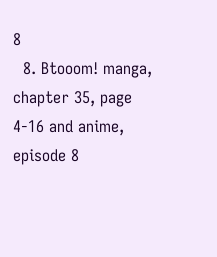8
  8. Btooom! manga, chapter 35, page 4-16 and anime, episode 8